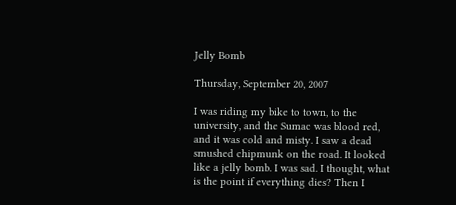Jelly Bomb

Thursday, September 20, 2007

I was riding my bike to town, to the university, and the Sumac was blood red, and it was cold and misty. I saw a dead smushed chipmunk on the road. It looked like a jelly bomb. I was sad. I thought, what is the point if everything dies? Then I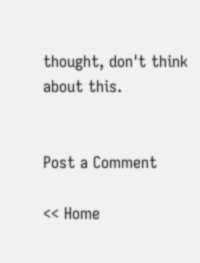thought, don't think about this.


Post a Comment

<< Home